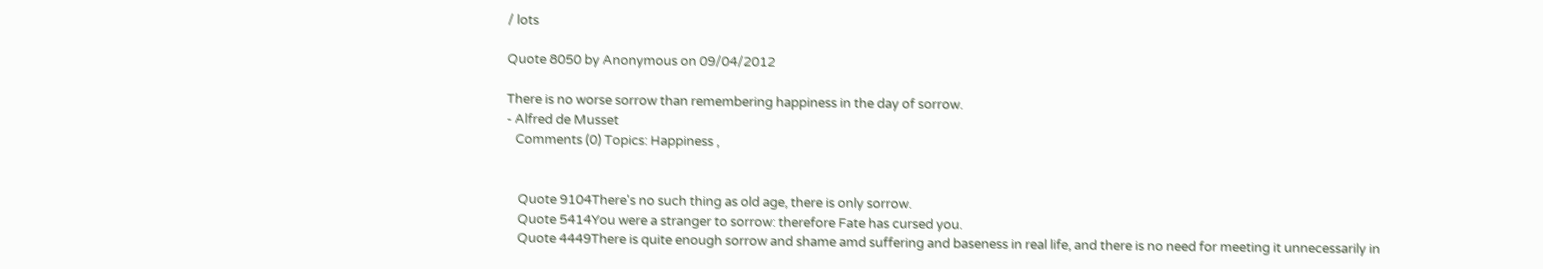/ lots

Quote 8050 by Anonymous on 09/04/2012

There is no worse sorrow than remembering happiness in the day of sorrow.
- Alfred de Musset
   Comments (0) Topics: Happiness ,


    Quote 9104There's no such thing as old age, there is only sorrow.
    Quote 5414You were a stranger to sorrow: therefore Fate has cursed you.
    Quote 4449There is quite enough sorrow and shame amd suffering and baseness in real life, and there is no need for meeting it unnecessarily in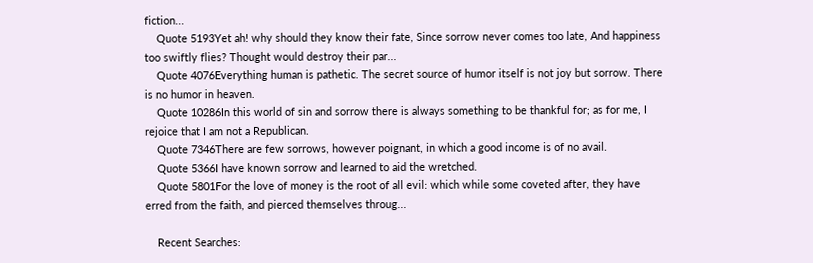fiction...
    Quote 5193Yet ah! why should they know their fate, Since sorrow never comes too late, And happiness too swiftly flies? Thought would destroy their par...
    Quote 4076Everything human is pathetic. The secret source of humor itself is not joy but sorrow. There is no humor in heaven.
    Quote 10286In this world of sin and sorrow there is always something to be thankful for; as for me, I rejoice that I am not a Republican.
    Quote 7346There are few sorrows, however poignant, in which a good income is of no avail.
    Quote 5366I have known sorrow and learned to aid the wretched.
    Quote 5801For the love of money is the root of all evil: which while some coveted after, they have erred from the faith, and pierced themselves throug...

    Recent Searches: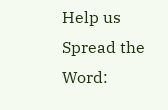Help us Spread the Word: